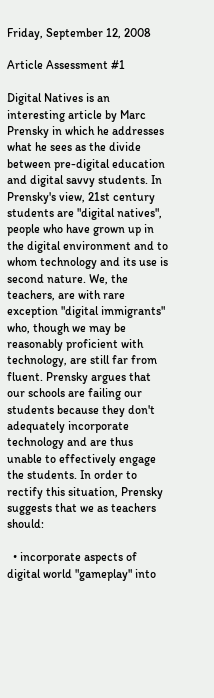Friday, September 12, 2008

Article Assessment #1

Digital Natives is an interesting article by Marc Prensky in which he addresses what he sees as the divide between pre-digital education and digital savvy students. In Prensky's view, 21st century students are "digital natives", people who have grown up in the digital environment and to whom technology and its use is second nature. We, the teachers, are with rare exception "digital immigrants" who, though we may be reasonably proficient with technology, are still far from fluent. Prensky argues that our schools are failing our students because they don't adequately incorporate technology and are thus unable to effectively engage the students. In order to rectify this situation, Prensky suggests that we as teachers should:

  • incorporate aspects of digital world "gameplay" into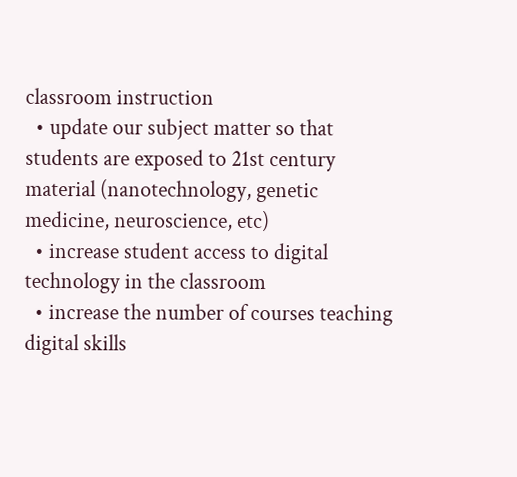classroom instruction
  • update our subject matter so that students are exposed to 21st century material (nanotechnology, genetic medicine, neuroscience, etc)
  • increase student access to digital technology in the classroom
  • increase the number of courses teaching digital skills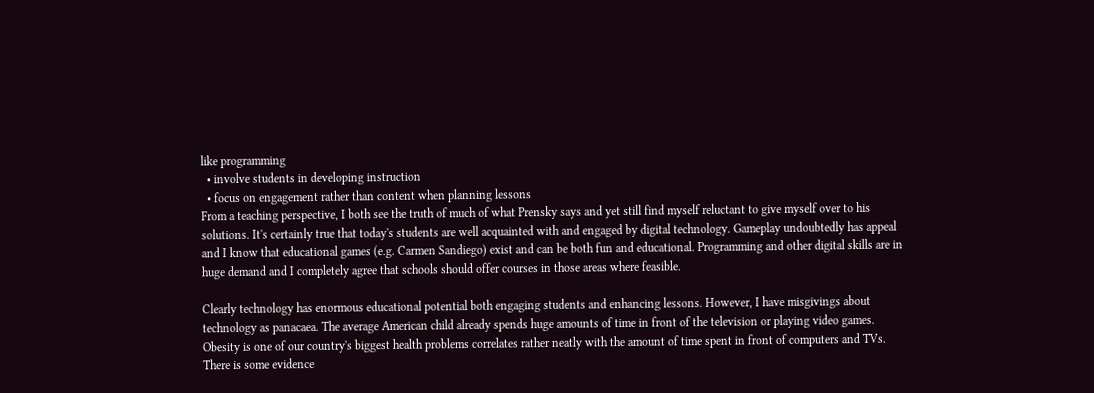like programming
  • involve students in developing instruction
  • focus on engagement rather than content when planning lessons
From a teaching perspective, I both see the truth of much of what Prensky says and yet still find myself reluctant to give myself over to his solutions. It's certainly true that today's students are well acquainted with and engaged by digital technology. Gameplay undoubtedly has appeal and I know that educational games (e.g. Carmen Sandiego) exist and can be both fun and educational. Programming and other digital skills are in huge demand and I completely agree that schools should offer courses in those areas where feasible.

Clearly technology has enormous educational potential both engaging students and enhancing lessons. However, I have misgivings about technology as panacaea. The average American child already spends huge amounts of time in front of the television or playing video games. Obesity is one of our country's biggest health problems correlates rather neatly with the amount of time spent in front of computers and TVs. There is some evidence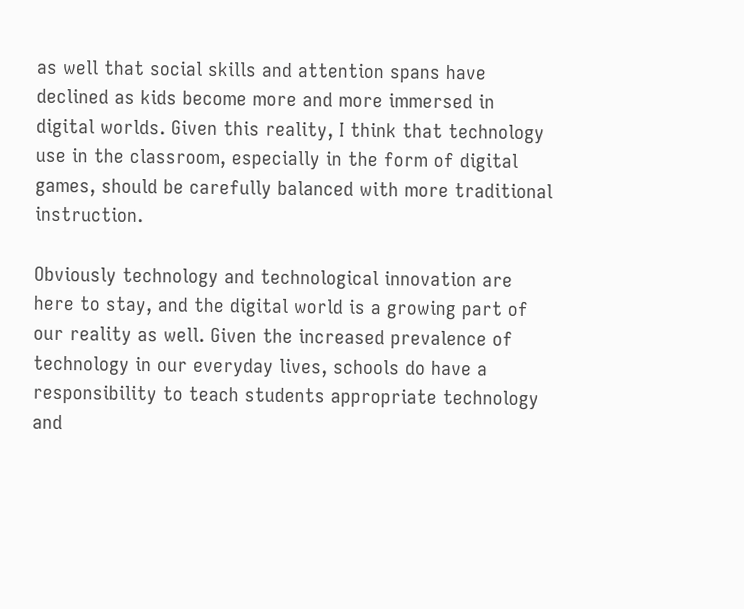as well that social skills and attention spans have declined as kids become more and more immersed in digital worlds. Given this reality, I think that technology use in the classroom, especially in the form of digital games, should be carefully balanced with more traditional instruction.

Obviously technology and technological innovation are here to stay, and the digital world is a growing part of our reality as well. Given the increased prevalence of technology in our everyday lives, schools do have a responsibility to teach students appropriate technology and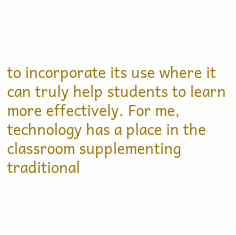to incorporate its use where it can truly help students to learn more effectively. For me, technology has a place in the classroom supplementing traditional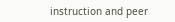instruction and peer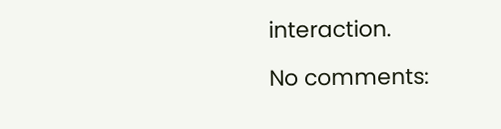interaction.

No comments: